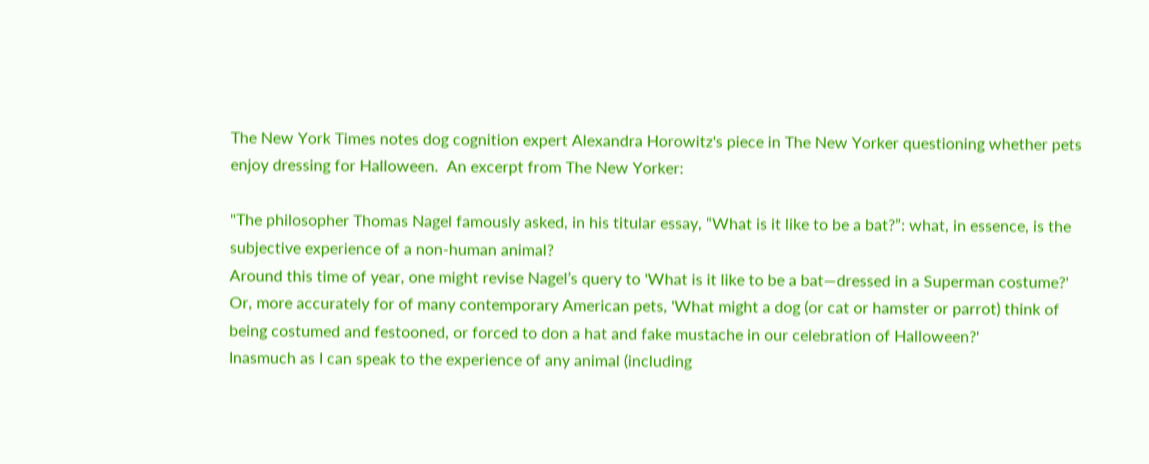The New York Times notes dog cognition expert Alexandra Horowitz's piece in The New Yorker questioning whether pets enjoy dressing for Halloween.  An excerpt from The New Yorker:

"The philosopher Thomas Nagel famously asked, in his titular essay, “What is it like to be a bat?”: what, in essence, is the subjective experience of a non-human animal?
Around this time of year, one might revise Nagel’s query to 'What is it like to be a bat—dressed in a Superman costume?' Or, more accurately for of many contemporary American pets, 'What might a dog (or cat or hamster or parrot) think of being costumed and festooned, or forced to don a hat and fake mustache in our celebration of Halloween?'
Inasmuch as I can speak to the experience of any animal (including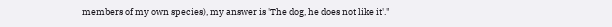members of my own species), my answer is 'The dog, he does not like it'."